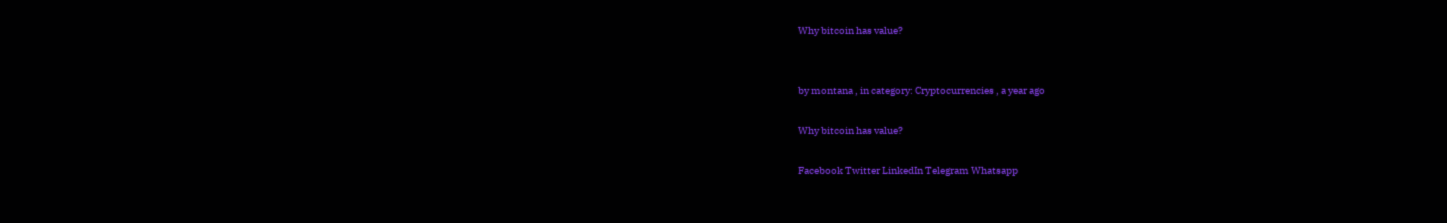Why bitcoin has value?


by montana , in category: Cryptocurrencies , a year ago

Why bitcoin has value?

Facebook Twitter LinkedIn Telegram Whatsapp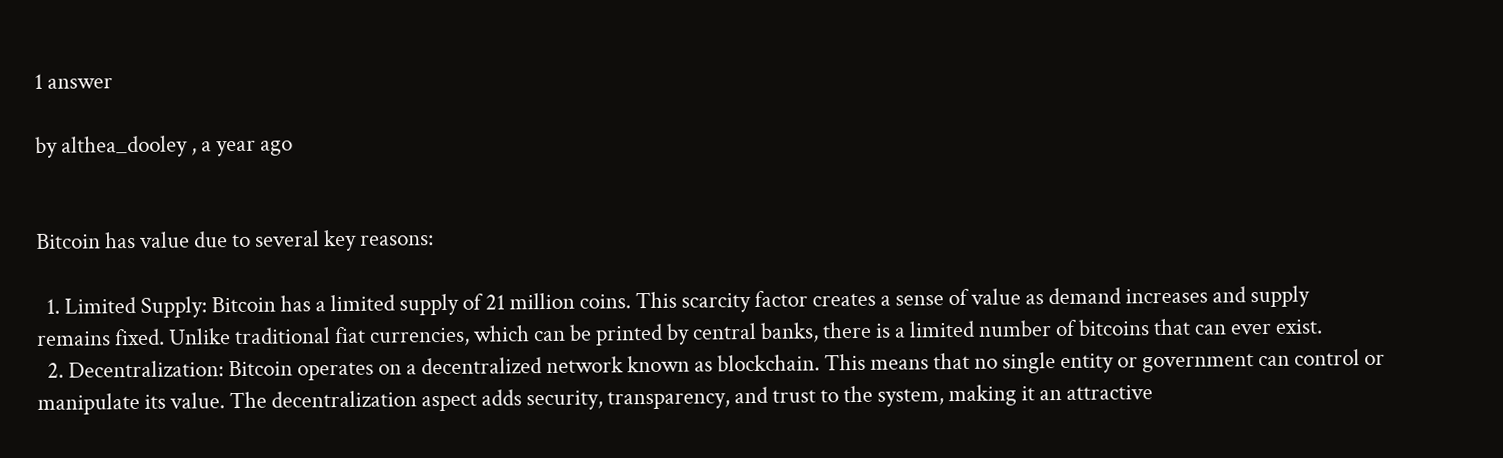1 answer

by althea_dooley , a year ago


Bitcoin has value due to several key reasons:

  1. Limited Supply: Bitcoin has a limited supply of 21 million coins. This scarcity factor creates a sense of value as demand increases and supply remains fixed. Unlike traditional fiat currencies, which can be printed by central banks, there is a limited number of bitcoins that can ever exist.
  2. Decentralization: Bitcoin operates on a decentralized network known as blockchain. This means that no single entity or government can control or manipulate its value. The decentralization aspect adds security, transparency, and trust to the system, making it an attractive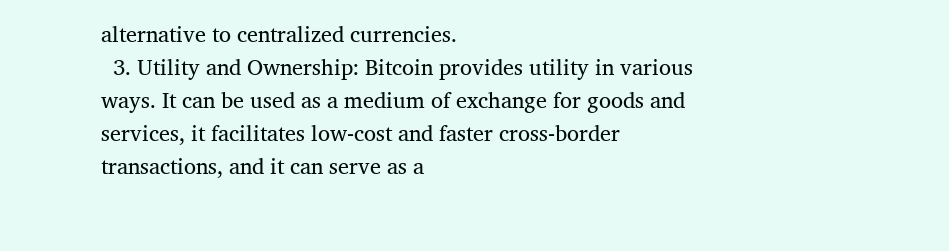alternative to centralized currencies.
  3. Utility and Ownership: Bitcoin provides utility in various ways. It can be used as a medium of exchange for goods and services, it facilitates low-cost and faster cross-border transactions, and it can serve as a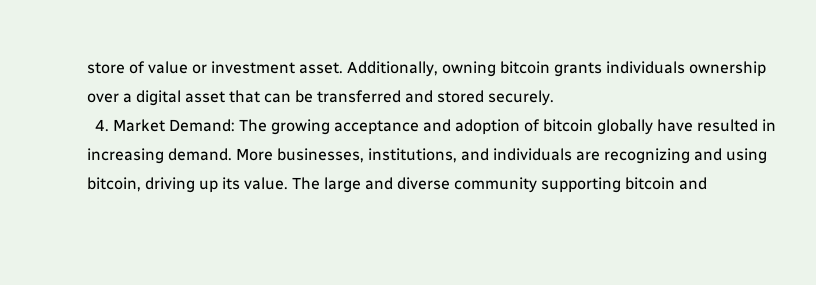store of value or investment asset. Additionally, owning bitcoin grants individuals ownership over a digital asset that can be transferred and stored securely.
  4. Market Demand: The growing acceptance and adoption of bitcoin globally have resulted in increasing demand. More businesses, institutions, and individuals are recognizing and using bitcoin, driving up its value. The large and diverse community supporting bitcoin and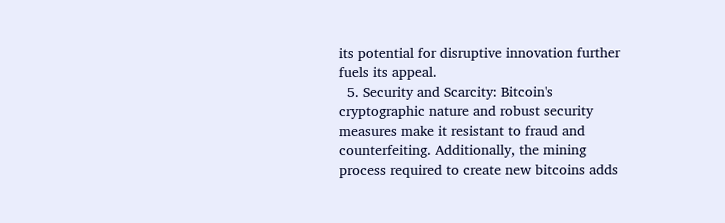its potential for disruptive innovation further fuels its appeal.
  5. Security and Scarcity: Bitcoin's cryptographic nature and robust security measures make it resistant to fraud and counterfeiting. Additionally, the mining process required to create new bitcoins adds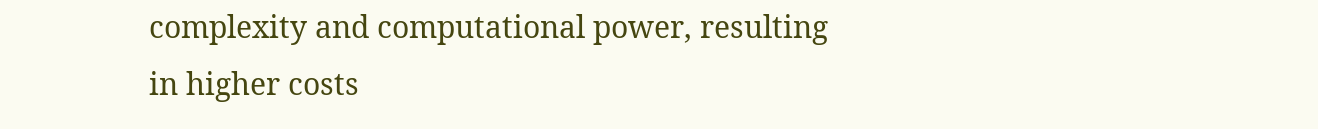complexity and computational power, resulting in higher costs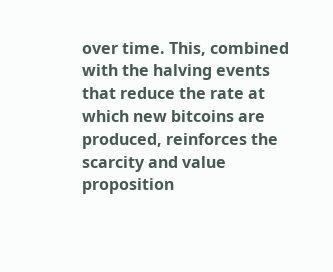over time. This, combined with the halving events that reduce the rate at which new bitcoins are produced, reinforces the scarcity and value proposition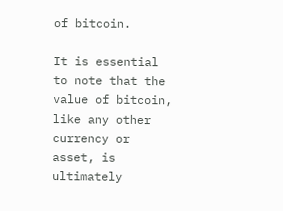of bitcoin.

It is essential to note that the value of bitcoin, like any other currency or asset, is ultimately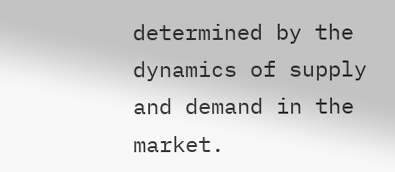determined by the dynamics of supply and demand in the market.